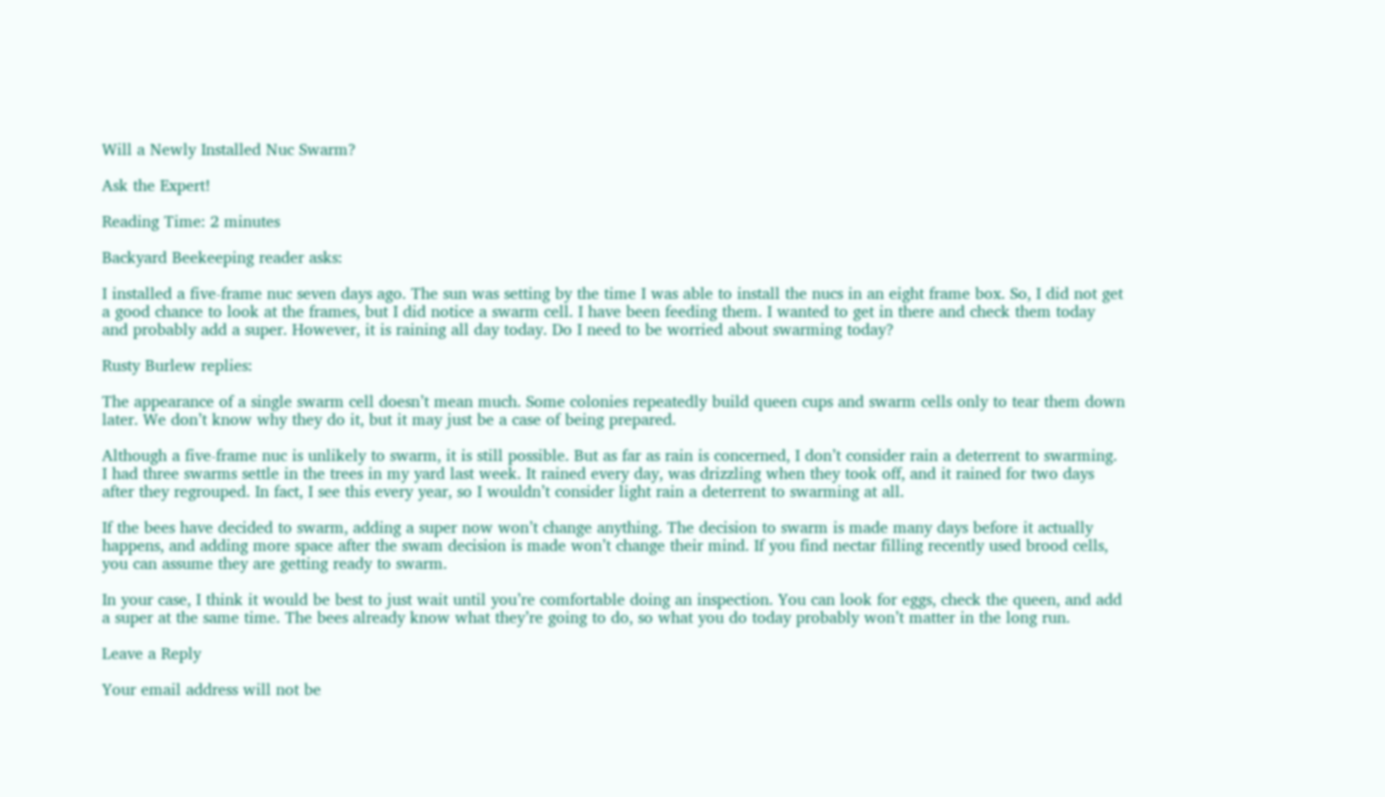Will a Newly Installed Nuc Swarm?

Ask the Expert!

Reading Time: 2 minutes

Backyard Beekeeping reader asks:

I installed a five-frame nuc seven days ago. The sun was setting by the time I was able to install the nucs in an eight frame box. So, I did not get a good chance to look at the frames, but I did notice a swarm cell. I have been feeding them. I wanted to get in there and check them today and probably add a super. However, it is raining all day today. Do I need to be worried about swarming today?

Rusty Burlew replies:

The appearance of a single swarm cell doesn’t mean much. Some colonies repeatedly build queen cups and swarm cells only to tear them down later. We don’t know why they do it, but it may just be a case of being prepared.

Although a five-frame nuc is unlikely to swarm, it is still possible. But as far as rain is concerned, I don’t consider rain a deterrent to swarming. I had three swarms settle in the trees in my yard last week. It rained every day, was drizzling when they took off, and it rained for two days after they regrouped. In fact, I see this every year, so I wouldn’t consider light rain a deterrent to swarming at all.

If the bees have decided to swarm, adding a super now won’t change anything. The decision to swarm is made many days before it actually happens, and adding more space after the swam decision is made won’t change their mind. If you find nectar filling recently used brood cells, you can assume they are getting ready to swarm.

In your case, I think it would be best to just wait until you’re comfortable doing an inspection. You can look for eggs, check the queen, and add a super at the same time. The bees already know what they’re going to do, so what you do today probably won’t matter in the long run.

Leave a Reply

Your email address will not be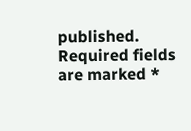published. Required fields are marked *